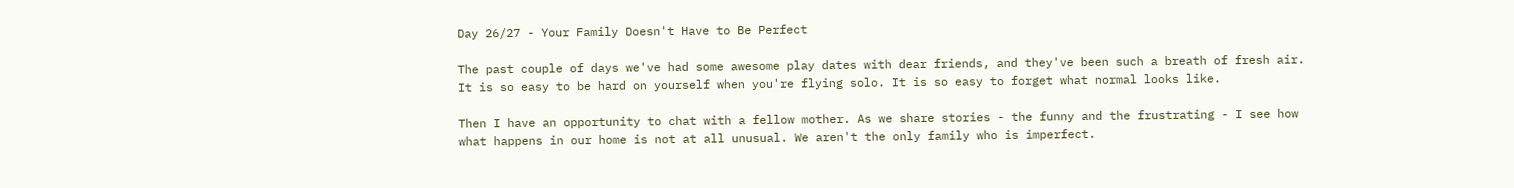Day 26/27 - Your Family Doesn't Have to Be Perfect

The past couple of days we've had some awesome play dates with dear friends, and they've been such a breath of fresh air. It is so easy to be hard on yourself when you're flying solo. It is so easy to forget what normal looks like.

Then I have an opportunity to chat with a fellow mother. As we share stories - the funny and the frustrating - I see how what happens in our home is not at all unusual. We aren't the only family who is imperfect.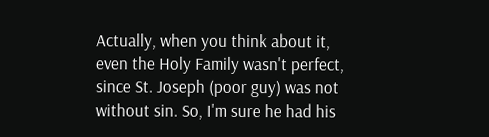Actually, when you think about it, even the Holy Family wasn't perfect, since St. Joseph (poor guy) was not without sin. So, I'm sure he had his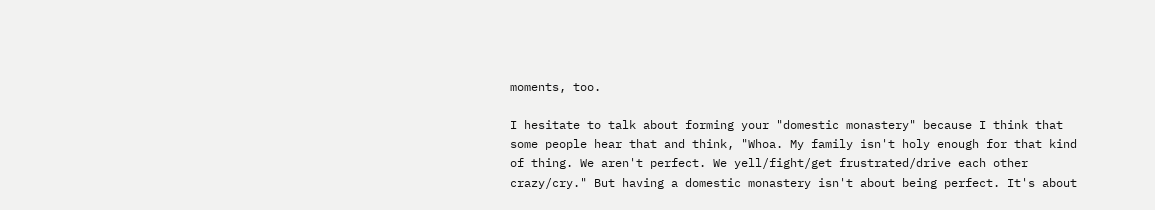moments, too.

I hesitate to talk about forming your "domestic monastery" because I think that some people hear that and think, "Whoa. My family isn't holy enough for that kind of thing. We aren't perfect. We yell/fight/get frustrated/drive each other crazy/cry." But having a domestic monastery isn't about being perfect. It's about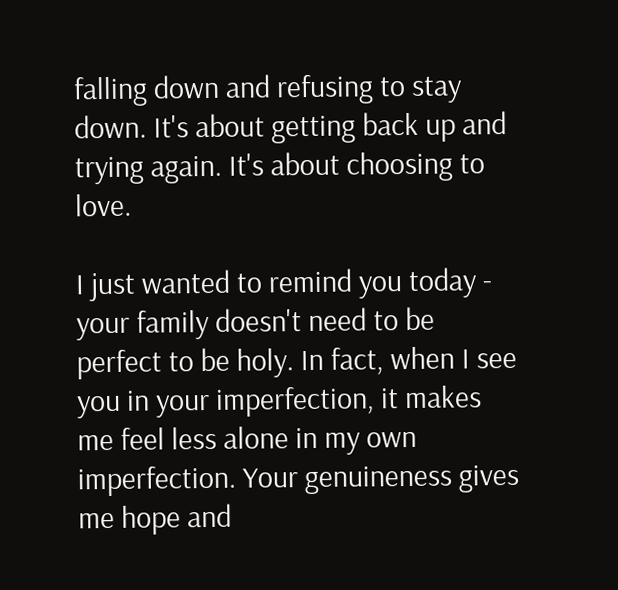falling down and refusing to stay down. It's about getting back up and trying again. It's about choosing to love.

I just wanted to remind you today - your family doesn't need to be perfect to be holy. In fact, when I see you in your imperfection, it makes me feel less alone in my own imperfection. Your genuineness gives me hope and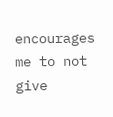encourages me to not give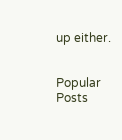up either.


Popular Posts